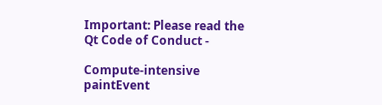Important: Please read the Qt Code of Conduct -

Compute-intensive paintEvent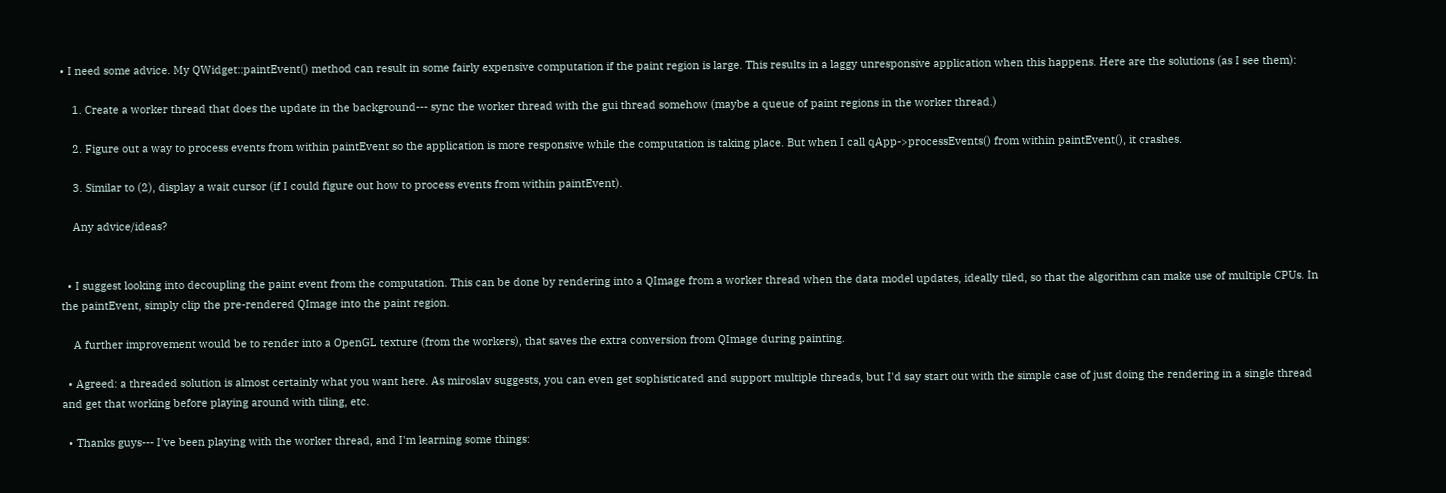• I need some advice. My QWidget::paintEvent() method can result in some fairly expensive computation if the paint region is large. This results in a laggy unresponsive application when this happens. Here are the solutions (as I see them):

    1. Create a worker thread that does the update in the background--- sync the worker thread with the gui thread somehow (maybe a queue of paint regions in the worker thread.)

    2. Figure out a way to process events from within paintEvent so the application is more responsive while the computation is taking place. But when I call qApp->processEvents() from within paintEvent(), it crashes.

    3. Similar to (2), display a wait cursor (if I could figure out how to process events from within paintEvent).

    Any advice/ideas?


  • I suggest looking into decoupling the paint event from the computation. This can be done by rendering into a QImage from a worker thread when the data model updates, ideally tiled, so that the algorithm can make use of multiple CPUs. In the paintEvent, simply clip the pre-rendered QImage into the paint region.

    A further improvement would be to render into a OpenGL texture (from the workers), that saves the extra conversion from QImage during painting.

  • Agreed: a threaded solution is almost certainly what you want here. As miroslav suggests, you can even get sophisticated and support multiple threads, but I'd say start out with the simple case of just doing the rendering in a single thread and get that working before playing around with tiling, etc.

  • Thanks guys--- I've been playing with the worker thread, and I'm learning some things: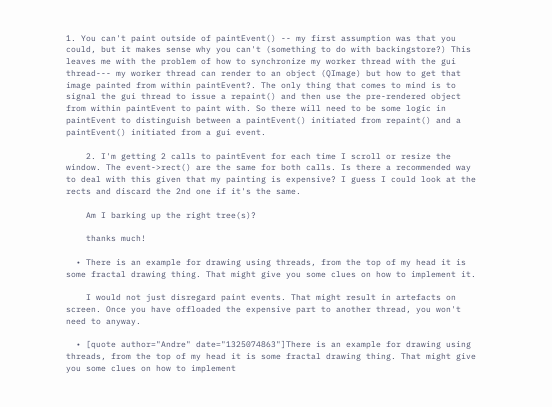1. You can't paint outside of paintEvent() -- my first assumption was that you could, but it makes sense why you can't (something to do with backingstore?) This leaves me with the problem of how to synchronize my worker thread with the gui thread--- my worker thread can render to an object (QImage) but how to get that image painted from within paintEvent?. The only thing that comes to mind is to signal the gui thread to issue a repaint() and then use the pre-rendered object from within paintEvent to paint with. So there will need to be some logic in paintEvent to distinguish between a paintEvent() initiated from repaint() and a paintEvent() initiated from a gui event.

    2. I'm getting 2 calls to paintEvent for each time I scroll or resize the window. The event->rect() are the same for both calls. Is there a recommended way to deal with this given that my painting is expensive? I guess I could look at the rects and discard the 2nd one if it's the same.

    Am I barking up the right tree(s)?

    thanks much!

  • There is an example for drawing using threads, from the top of my head it is some fractal drawing thing. That might give you some clues on how to implement it.

    I would not just disregard paint events. That might result in artefacts on screen. Once you have offloaded the expensive part to another thread, you won't need to anyway.

  • [quote author="Andre" date="1325074863"]There is an example for drawing using threads, from the top of my head it is some fractal drawing thing. That might give you some clues on how to implement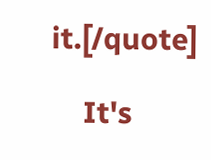it.[/quote]

    It's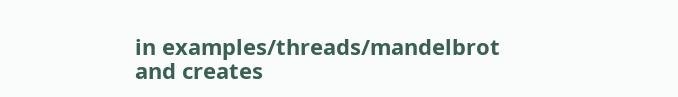in examples/threads/mandelbrot and creates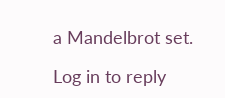a Mandelbrot set.

Log in to reply